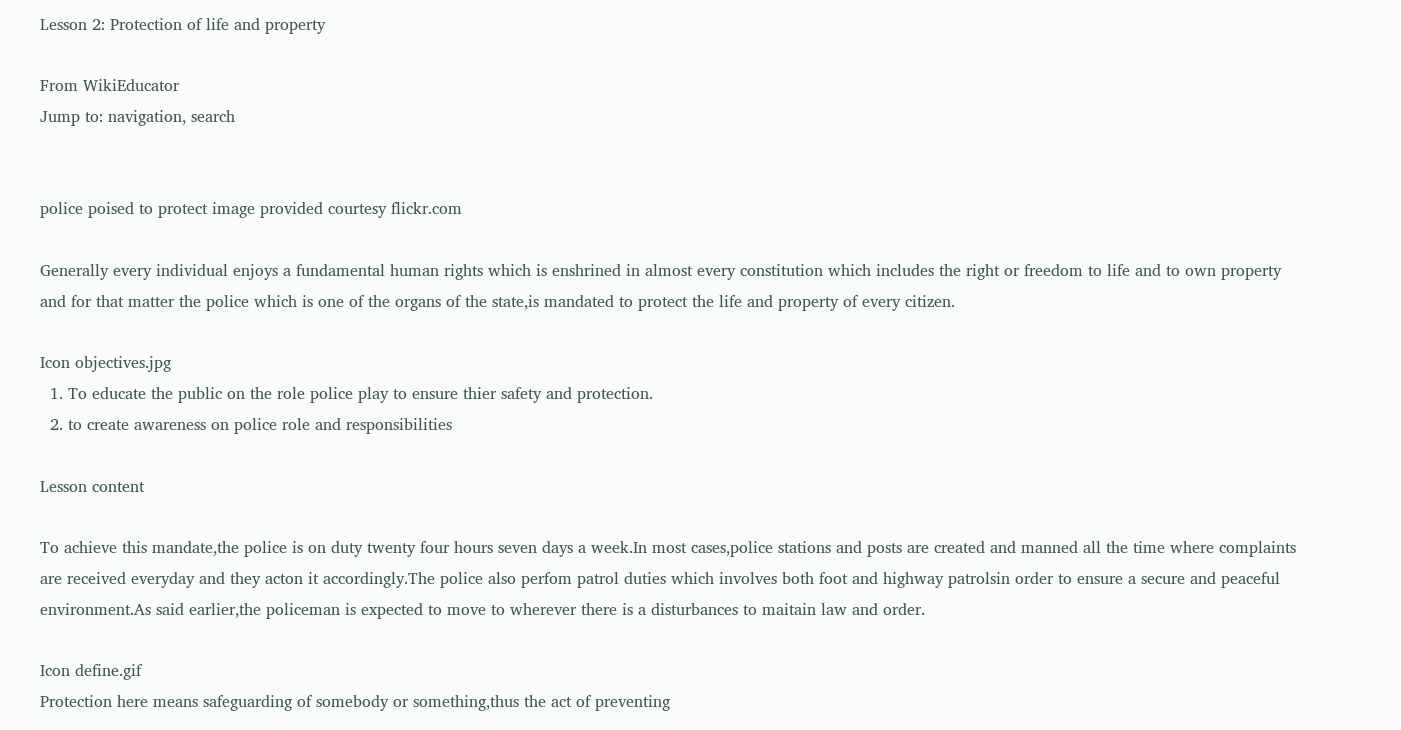Lesson 2: Protection of life and property

From WikiEducator
Jump to: navigation, search


police poised to protect image provided courtesy flickr.com

Generally every individual enjoys a fundamental human rights which is enshrined in almost every constitution which includes the right or freedom to life and to own property and for that matter the police which is one of the organs of the state,is mandated to protect the life and property of every citizen.

Icon objectives.jpg
  1. To educate the public on the role police play to ensure thier safety and protection.
  2. to create awareness on police role and responsibilities

Lesson content

To achieve this mandate,the police is on duty twenty four hours seven days a week.In most cases,police stations and posts are created and manned all the time where complaints are received everyday and they acton it accordingly.The police also perfom patrol duties which involves both foot and highway patrolsin order to ensure a secure and peaceful environment.As said earlier,the policeman is expected to move to wherever there is a disturbances to maitain law and order.

Icon define.gif
Protection here means safeguarding of somebody or something,thus the act of preventing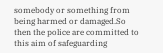somebody or something from being harmed or damaged.So then the police are committed to this aim of safeguarding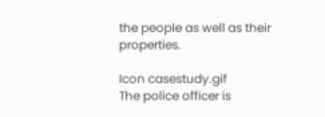the people as well as their properties.

Icon casestudy.gif
The police officer is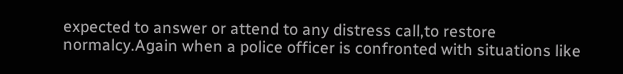expected to answer or attend to any distress call,to restore normalcy.Again when a police officer is confronted with situations like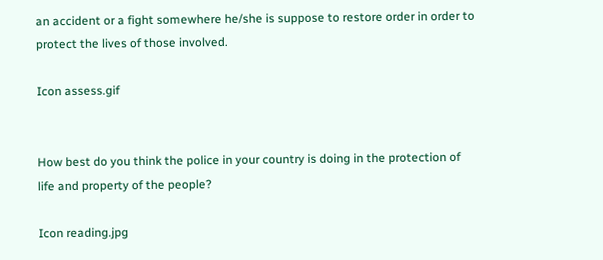an accident or a fight somewhere he/she is suppose to restore order in order to protect the lives of those involved.

Icon assess.gif


How best do you think the police in your country is doing in the protection of life and property of the people?

Icon reading.jpg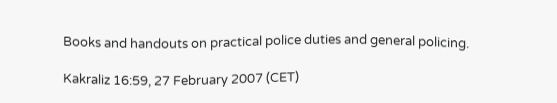Books and handouts on practical police duties and general policing.

Kakraliz 16:59, 27 February 2007 (CET)